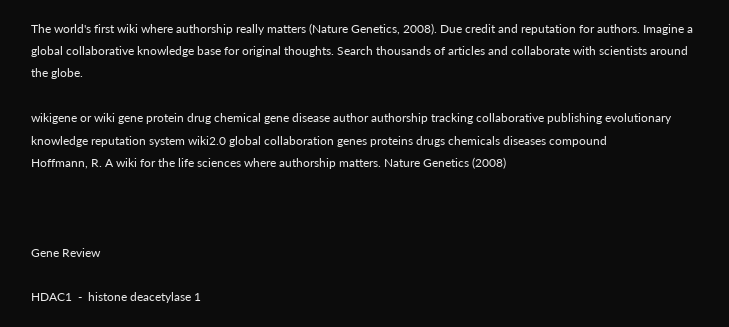The world's first wiki where authorship really matters (Nature Genetics, 2008). Due credit and reputation for authors. Imagine a global collaborative knowledge base for original thoughts. Search thousands of articles and collaborate with scientists around the globe.

wikigene or wiki gene protein drug chemical gene disease author authorship tracking collaborative publishing evolutionary knowledge reputation system wiki2.0 global collaboration genes proteins drugs chemicals diseases compound
Hoffmann, R. A wiki for the life sciences where authorship matters. Nature Genetics (2008)



Gene Review

HDAC1  -  histone deacetylase 1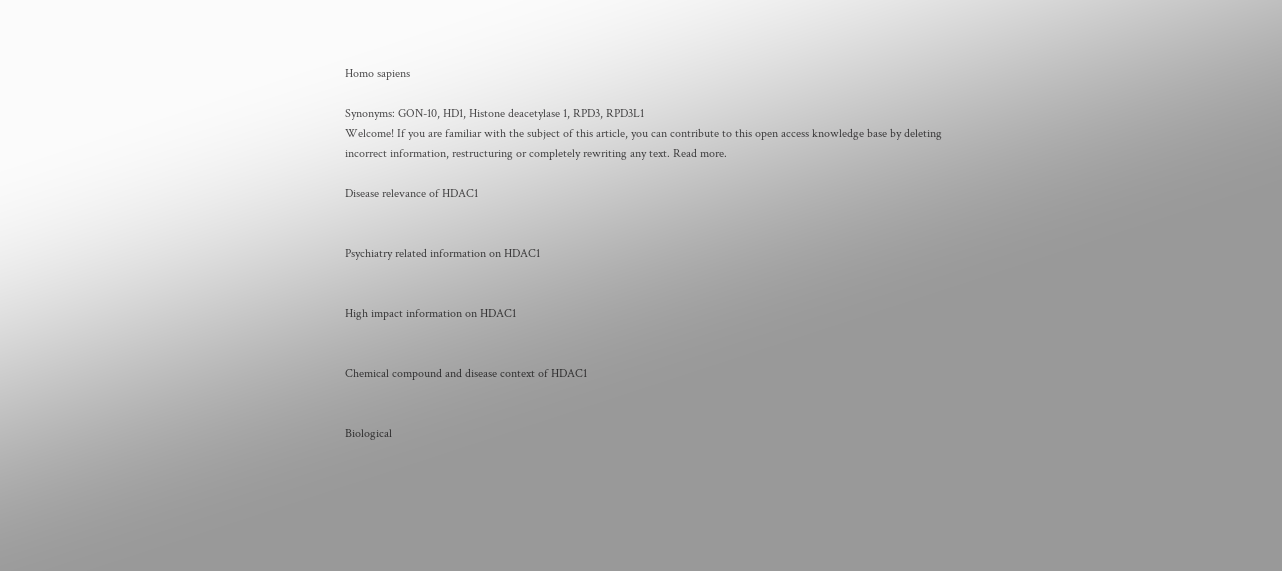Homo sapiens

Synonyms: GON-10, HD1, Histone deacetylase 1, RPD3, RPD3L1
Welcome! If you are familiar with the subject of this article, you can contribute to this open access knowledge base by deleting incorrect information, restructuring or completely rewriting any text. Read more.

Disease relevance of HDAC1


Psychiatry related information on HDAC1


High impact information on HDAC1


Chemical compound and disease context of HDAC1


Biological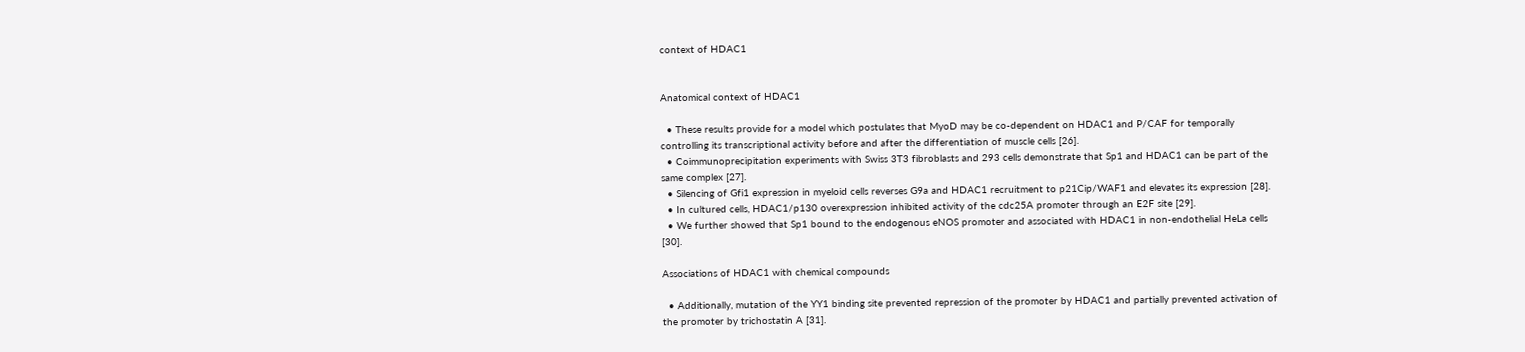context of HDAC1


Anatomical context of HDAC1

  • These results provide for a model which postulates that MyoD may be co-dependent on HDAC1 and P/CAF for temporally controlling its transcriptional activity before and after the differentiation of muscle cells [26].
  • Coimmunoprecipitation experiments with Swiss 3T3 fibroblasts and 293 cells demonstrate that Sp1 and HDAC1 can be part of the same complex [27].
  • Silencing of Gfi1 expression in myeloid cells reverses G9a and HDAC1 recruitment to p21Cip/WAF1 and elevates its expression [28].
  • In cultured cells, HDAC1/p130 overexpression inhibited activity of the cdc25A promoter through an E2F site [29].
  • We further showed that Sp1 bound to the endogenous eNOS promoter and associated with HDAC1 in non-endothelial HeLa cells [30].

Associations of HDAC1 with chemical compounds

  • Additionally, mutation of the YY1 binding site prevented repression of the promoter by HDAC1 and partially prevented activation of the promoter by trichostatin A [31].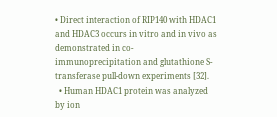• Direct interaction of RIP140 with HDAC1 and HDAC3 occurs in vitro and in vivo as demonstrated in co-immunoprecipitation and glutathione S-transferase pull-down experiments [32].
  • Human HDAC1 protein was analyzed by ion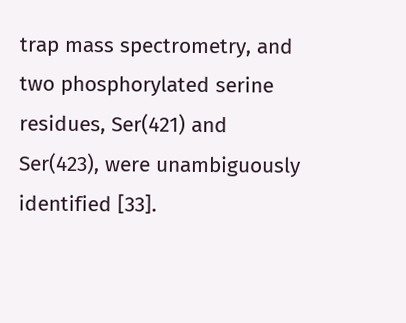trap mass spectrometry, and two phosphorylated serine residues, Ser(421) and Ser(423), were unambiguously identified [33].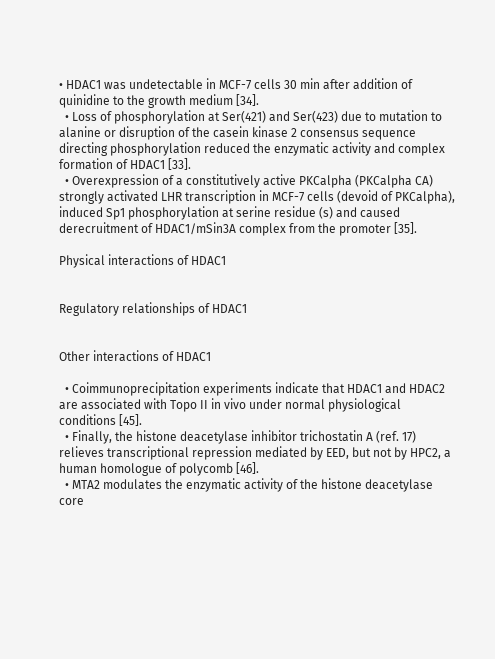• HDAC1 was undetectable in MCF-7 cells 30 min after addition of quinidine to the growth medium [34].
  • Loss of phosphorylation at Ser(421) and Ser(423) due to mutation to alanine or disruption of the casein kinase 2 consensus sequence directing phosphorylation reduced the enzymatic activity and complex formation of HDAC1 [33].
  • Overexpression of a constitutively active PKCalpha (PKCalpha CA) strongly activated LHR transcription in MCF-7 cells (devoid of PKCalpha), induced Sp1 phosphorylation at serine residue (s) and caused derecruitment of HDAC1/mSin3A complex from the promoter [35].

Physical interactions of HDAC1


Regulatory relationships of HDAC1


Other interactions of HDAC1

  • Coimmunoprecipitation experiments indicate that HDAC1 and HDAC2 are associated with Topo II in vivo under normal physiological conditions [45].
  • Finally, the histone deacetylase inhibitor trichostatin A (ref. 17) relieves transcriptional repression mediated by EED, but not by HPC2, a human homologue of polycomb [46].
  • MTA2 modulates the enzymatic activity of the histone deacetylase core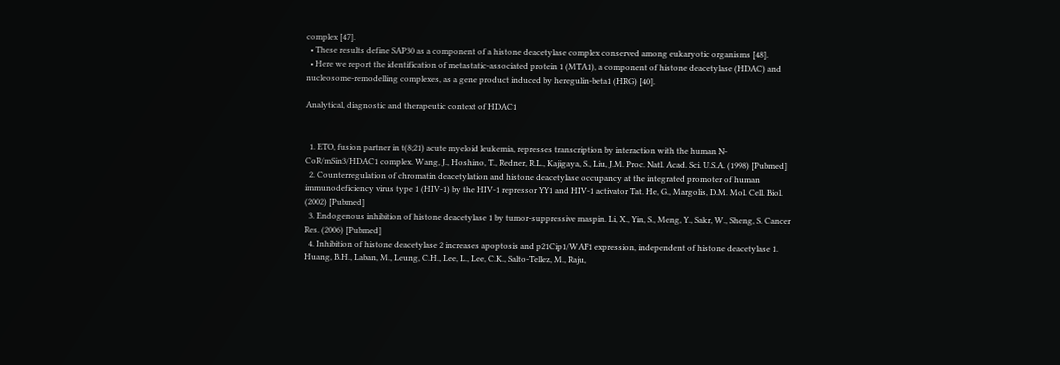complex [47].
  • These results define SAP30 as a component of a histone deacetylase complex conserved among eukaryotic organisms [48].
  • Here we report the identification of metastatic-associated protein 1 (MTA1), a component of histone deacetylase (HDAC) and nucleosome-remodelling complexes, as a gene product induced by heregulin-beta1 (HRG) [40].

Analytical, diagnostic and therapeutic context of HDAC1


  1. ETO, fusion partner in t(8;21) acute myeloid leukemia, represses transcription by interaction with the human N-CoR/mSin3/HDAC1 complex. Wang, J., Hoshino, T., Redner, R.L., Kajigaya, S., Liu, J.M. Proc. Natl. Acad. Sci. U.S.A. (1998) [Pubmed]
  2. Counterregulation of chromatin deacetylation and histone deacetylase occupancy at the integrated promoter of human immunodeficiency virus type 1 (HIV-1) by the HIV-1 repressor YY1 and HIV-1 activator Tat. He, G., Margolis, D.M. Mol. Cell. Biol. (2002) [Pubmed]
  3. Endogenous inhibition of histone deacetylase 1 by tumor-suppressive maspin. Li, X., Yin, S., Meng, Y., Sakr, W., Sheng, S. Cancer Res. (2006) [Pubmed]
  4. Inhibition of histone deacetylase 2 increases apoptosis and p21Cip1/WAF1 expression, independent of histone deacetylase 1. Huang, B.H., Laban, M., Leung, C.H., Lee, L., Lee, C.K., Salto-Tellez, M., Raju,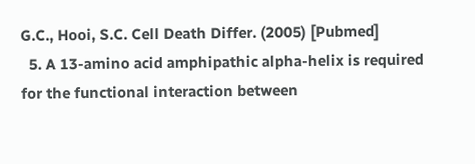G.C., Hooi, S.C. Cell Death Differ. (2005) [Pubmed]
  5. A 13-amino acid amphipathic alpha-helix is required for the functional interaction between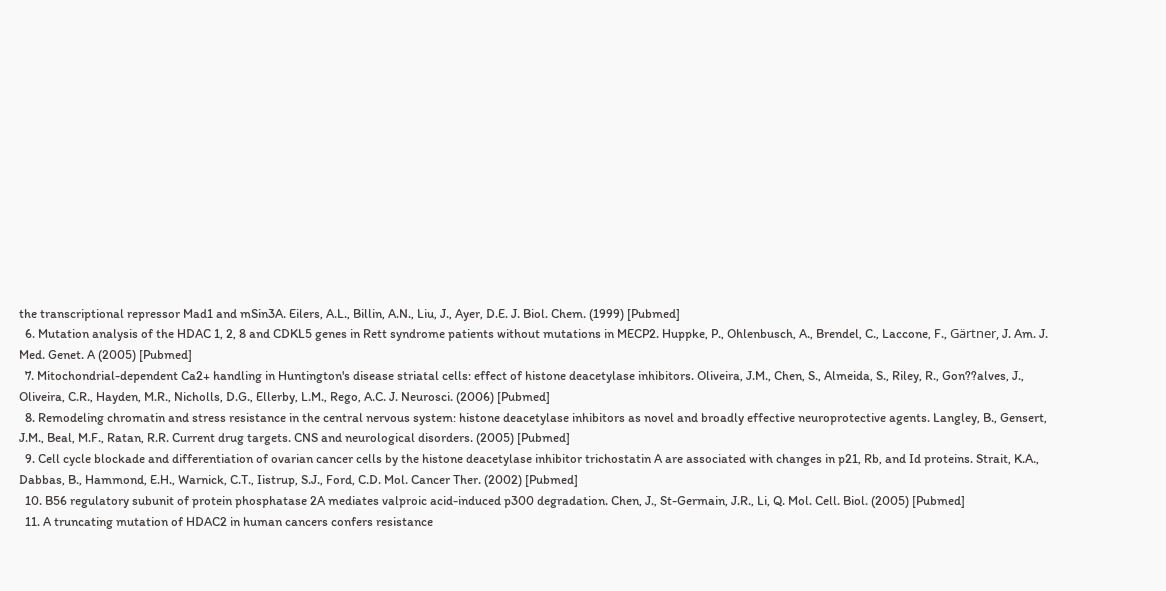the transcriptional repressor Mad1 and mSin3A. Eilers, A.L., Billin, A.N., Liu, J., Ayer, D.E. J. Biol. Chem. (1999) [Pubmed]
  6. Mutation analysis of the HDAC 1, 2, 8 and CDKL5 genes in Rett syndrome patients without mutations in MECP2. Huppke, P., Ohlenbusch, A., Brendel, C., Laccone, F., Gärtner, J. Am. J. Med. Genet. A (2005) [Pubmed]
  7. Mitochondrial-dependent Ca2+ handling in Huntington's disease striatal cells: effect of histone deacetylase inhibitors. Oliveira, J.M., Chen, S., Almeida, S., Riley, R., Gon??alves, J., Oliveira, C.R., Hayden, M.R., Nicholls, D.G., Ellerby, L.M., Rego, A.C. J. Neurosci. (2006) [Pubmed]
  8. Remodeling chromatin and stress resistance in the central nervous system: histone deacetylase inhibitors as novel and broadly effective neuroprotective agents. Langley, B., Gensert, J.M., Beal, M.F., Ratan, R.R. Current drug targets. CNS and neurological disorders. (2005) [Pubmed]
  9. Cell cycle blockade and differentiation of ovarian cancer cells by the histone deacetylase inhibitor trichostatin A are associated with changes in p21, Rb, and Id proteins. Strait, K.A., Dabbas, B., Hammond, E.H., Warnick, C.T., Iistrup, S.J., Ford, C.D. Mol. Cancer Ther. (2002) [Pubmed]
  10. B56 regulatory subunit of protein phosphatase 2A mediates valproic acid-induced p300 degradation. Chen, J., St-Germain, J.R., Li, Q. Mol. Cell. Biol. (2005) [Pubmed]
  11. A truncating mutation of HDAC2 in human cancers confers resistance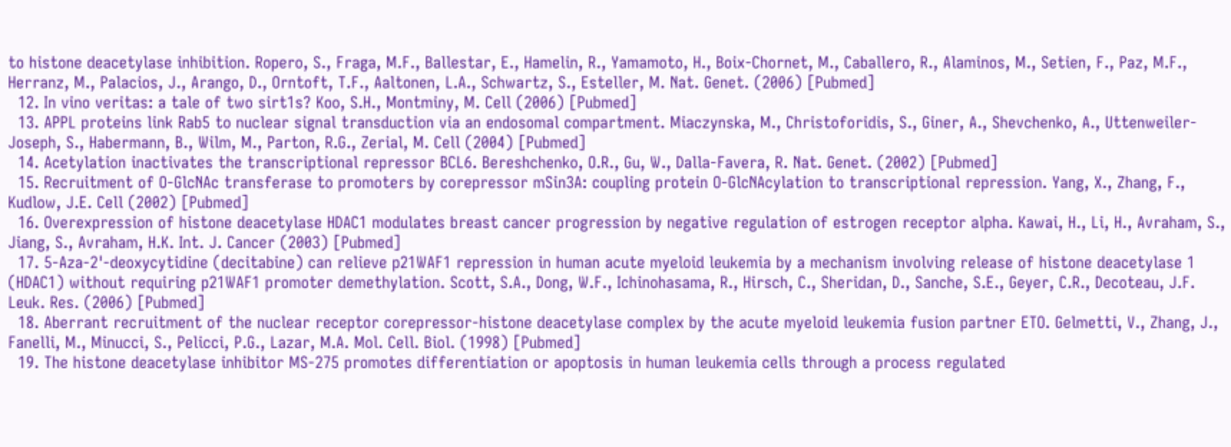to histone deacetylase inhibition. Ropero, S., Fraga, M.F., Ballestar, E., Hamelin, R., Yamamoto, H., Boix-Chornet, M., Caballero, R., Alaminos, M., Setien, F., Paz, M.F., Herranz, M., Palacios, J., Arango, D., Orntoft, T.F., Aaltonen, L.A., Schwartz, S., Esteller, M. Nat. Genet. (2006) [Pubmed]
  12. In vino veritas: a tale of two sirt1s? Koo, S.H., Montminy, M. Cell (2006) [Pubmed]
  13. APPL proteins link Rab5 to nuclear signal transduction via an endosomal compartment. Miaczynska, M., Christoforidis, S., Giner, A., Shevchenko, A., Uttenweiler-Joseph, S., Habermann, B., Wilm, M., Parton, R.G., Zerial, M. Cell (2004) [Pubmed]
  14. Acetylation inactivates the transcriptional repressor BCL6. Bereshchenko, O.R., Gu, W., Dalla-Favera, R. Nat. Genet. (2002) [Pubmed]
  15. Recruitment of O-GlcNAc transferase to promoters by corepressor mSin3A: coupling protein O-GlcNAcylation to transcriptional repression. Yang, X., Zhang, F., Kudlow, J.E. Cell (2002) [Pubmed]
  16. Overexpression of histone deacetylase HDAC1 modulates breast cancer progression by negative regulation of estrogen receptor alpha. Kawai, H., Li, H., Avraham, S., Jiang, S., Avraham, H.K. Int. J. Cancer (2003) [Pubmed]
  17. 5-Aza-2'-deoxycytidine (decitabine) can relieve p21WAF1 repression in human acute myeloid leukemia by a mechanism involving release of histone deacetylase 1 (HDAC1) without requiring p21WAF1 promoter demethylation. Scott, S.A., Dong, W.F., Ichinohasama, R., Hirsch, C., Sheridan, D., Sanche, S.E., Geyer, C.R., Decoteau, J.F. Leuk. Res. (2006) [Pubmed]
  18. Aberrant recruitment of the nuclear receptor corepressor-histone deacetylase complex by the acute myeloid leukemia fusion partner ETO. Gelmetti, V., Zhang, J., Fanelli, M., Minucci, S., Pelicci, P.G., Lazar, M.A. Mol. Cell. Biol. (1998) [Pubmed]
  19. The histone deacetylase inhibitor MS-275 promotes differentiation or apoptosis in human leukemia cells through a process regulated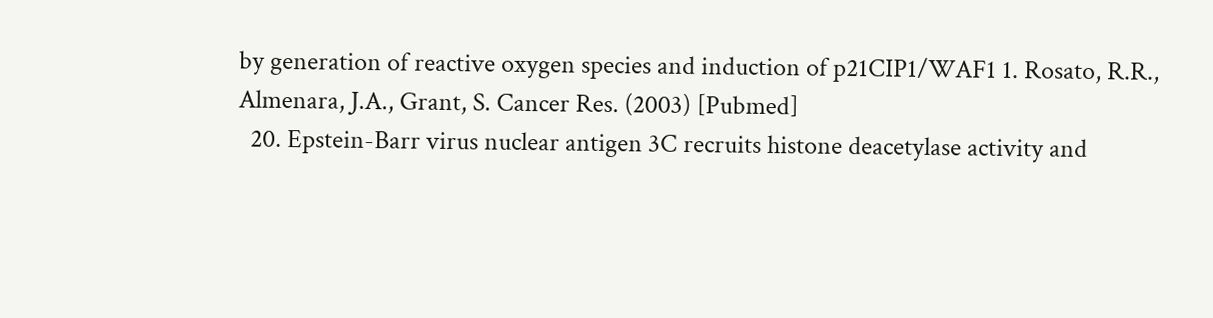by generation of reactive oxygen species and induction of p21CIP1/WAF1 1. Rosato, R.R., Almenara, J.A., Grant, S. Cancer Res. (2003) [Pubmed]
  20. Epstein-Barr virus nuclear antigen 3C recruits histone deacetylase activity and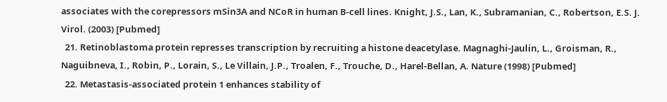associates with the corepressors mSin3A and NCoR in human B-cell lines. Knight, J.S., Lan, K., Subramanian, C., Robertson, E.S. J. Virol. (2003) [Pubmed]
  21. Retinoblastoma protein represses transcription by recruiting a histone deacetylase. Magnaghi-Jaulin, L., Groisman, R., Naguibneva, I., Robin, P., Lorain, S., Le Villain, J.P., Troalen, F., Trouche, D., Harel-Bellan, A. Nature (1998) [Pubmed]
  22. Metastasis-associated protein 1 enhances stability of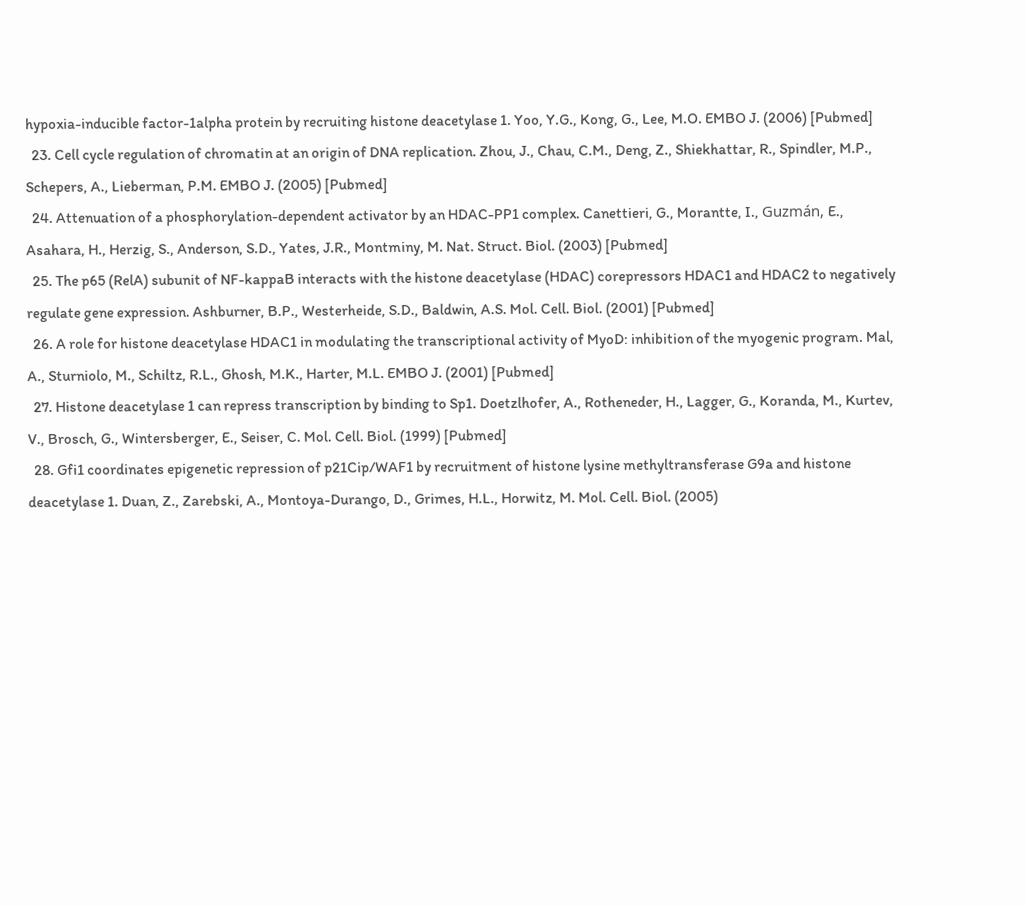hypoxia-inducible factor-1alpha protein by recruiting histone deacetylase 1. Yoo, Y.G., Kong, G., Lee, M.O. EMBO J. (2006) [Pubmed]
  23. Cell cycle regulation of chromatin at an origin of DNA replication. Zhou, J., Chau, C.M., Deng, Z., Shiekhattar, R., Spindler, M.P., Schepers, A., Lieberman, P.M. EMBO J. (2005) [Pubmed]
  24. Attenuation of a phosphorylation-dependent activator by an HDAC-PP1 complex. Canettieri, G., Morantte, I., Guzmán, E., Asahara, H., Herzig, S., Anderson, S.D., Yates, J.R., Montminy, M. Nat. Struct. Biol. (2003) [Pubmed]
  25. The p65 (RelA) subunit of NF-kappaB interacts with the histone deacetylase (HDAC) corepressors HDAC1 and HDAC2 to negatively regulate gene expression. Ashburner, B.P., Westerheide, S.D., Baldwin, A.S. Mol. Cell. Biol. (2001) [Pubmed]
  26. A role for histone deacetylase HDAC1 in modulating the transcriptional activity of MyoD: inhibition of the myogenic program. Mal, A., Sturniolo, M., Schiltz, R.L., Ghosh, M.K., Harter, M.L. EMBO J. (2001) [Pubmed]
  27. Histone deacetylase 1 can repress transcription by binding to Sp1. Doetzlhofer, A., Rotheneder, H., Lagger, G., Koranda, M., Kurtev, V., Brosch, G., Wintersberger, E., Seiser, C. Mol. Cell. Biol. (1999) [Pubmed]
  28. Gfi1 coordinates epigenetic repression of p21Cip/WAF1 by recruitment of histone lysine methyltransferase G9a and histone deacetylase 1. Duan, Z., Zarebski, A., Montoya-Durango, D., Grimes, H.L., Horwitz, M. Mol. Cell. Biol. (2005)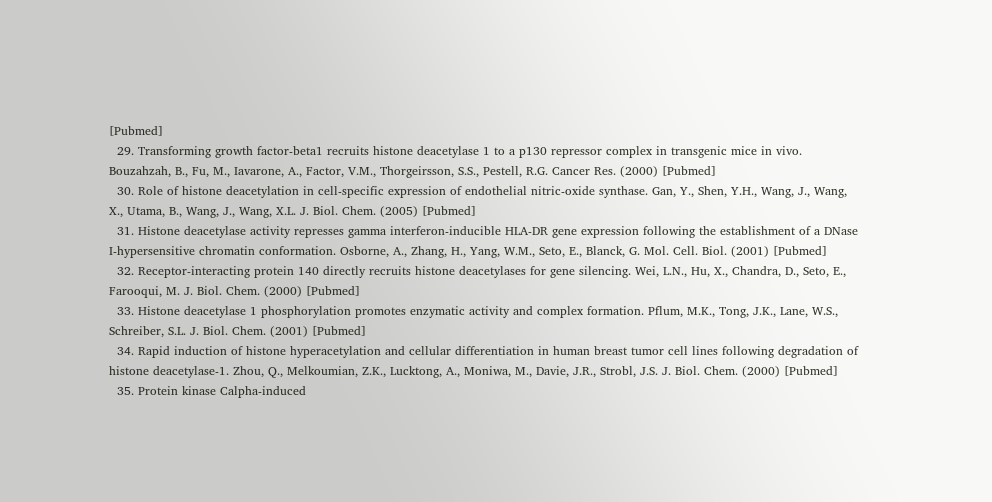[Pubmed]
  29. Transforming growth factor-beta1 recruits histone deacetylase 1 to a p130 repressor complex in transgenic mice in vivo. Bouzahzah, B., Fu, M., Iavarone, A., Factor, V.M., Thorgeirsson, S.S., Pestell, R.G. Cancer Res. (2000) [Pubmed]
  30. Role of histone deacetylation in cell-specific expression of endothelial nitric-oxide synthase. Gan, Y., Shen, Y.H., Wang, J., Wang, X., Utama, B., Wang, J., Wang, X.L. J. Biol. Chem. (2005) [Pubmed]
  31. Histone deacetylase activity represses gamma interferon-inducible HLA-DR gene expression following the establishment of a DNase I-hypersensitive chromatin conformation. Osborne, A., Zhang, H., Yang, W.M., Seto, E., Blanck, G. Mol. Cell. Biol. (2001) [Pubmed]
  32. Receptor-interacting protein 140 directly recruits histone deacetylases for gene silencing. Wei, L.N., Hu, X., Chandra, D., Seto, E., Farooqui, M. J. Biol. Chem. (2000) [Pubmed]
  33. Histone deacetylase 1 phosphorylation promotes enzymatic activity and complex formation. Pflum, M.K., Tong, J.K., Lane, W.S., Schreiber, S.L. J. Biol. Chem. (2001) [Pubmed]
  34. Rapid induction of histone hyperacetylation and cellular differentiation in human breast tumor cell lines following degradation of histone deacetylase-1. Zhou, Q., Melkoumian, Z.K., Lucktong, A., Moniwa, M., Davie, J.R., Strobl, J.S. J. Biol. Chem. (2000) [Pubmed]
  35. Protein kinase Calpha-induced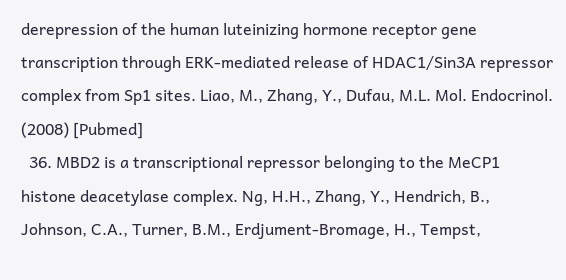derepression of the human luteinizing hormone receptor gene transcription through ERK-mediated release of HDAC1/Sin3A repressor complex from Sp1 sites. Liao, M., Zhang, Y., Dufau, M.L. Mol. Endocrinol. (2008) [Pubmed]
  36. MBD2 is a transcriptional repressor belonging to the MeCP1 histone deacetylase complex. Ng, H.H., Zhang, Y., Hendrich, B., Johnson, C.A., Turner, B.M., Erdjument-Bromage, H., Tempst,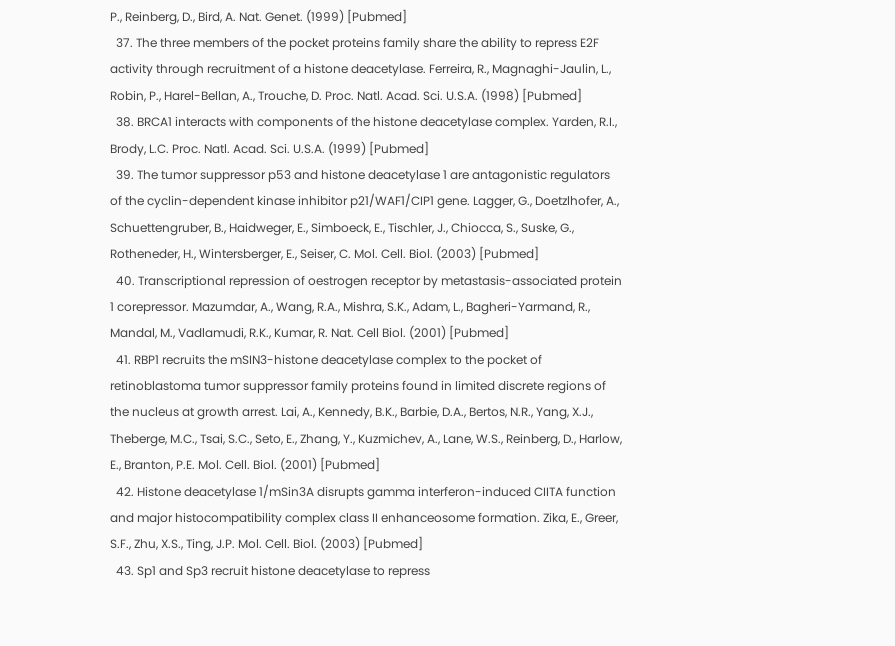P., Reinberg, D., Bird, A. Nat. Genet. (1999) [Pubmed]
  37. The three members of the pocket proteins family share the ability to repress E2F activity through recruitment of a histone deacetylase. Ferreira, R., Magnaghi-Jaulin, L., Robin, P., Harel-Bellan, A., Trouche, D. Proc. Natl. Acad. Sci. U.S.A. (1998) [Pubmed]
  38. BRCA1 interacts with components of the histone deacetylase complex. Yarden, R.I., Brody, L.C. Proc. Natl. Acad. Sci. U.S.A. (1999) [Pubmed]
  39. The tumor suppressor p53 and histone deacetylase 1 are antagonistic regulators of the cyclin-dependent kinase inhibitor p21/WAF1/CIP1 gene. Lagger, G., Doetzlhofer, A., Schuettengruber, B., Haidweger, E., Simboeck, E., Tischler, J., Chiocca, S., Suske, G., Rotheneder, H., Wintersberger, E., Seiser, C. Mol. Cell. Biol. (2003) [Pubmed]
  40. Transcriptional repression of oestrogen receptor by metastasis-associated protein 1 corepressor. Mazumdar, A., Wang, R.A., Mishra, S.K., Adam, L., Bagheri-Yarmand, R., Mandal, M., Vadlamudi, R.K., Kumar, R. Nat. Cell Biol. (2001) [Pubmed]
  41. RBP1 recruits the mSIN3-histone deacetylase complex to the pocket of retinoblastoma tumor suppressor family proteins found in limited discrete regions of the nucleus at growth arrest. Lai, A., Kennedy, B.K., Barbie, D.A., Bertos, N.R., Yang, X.J., Theberge, M.C., Tsai, S.C., Seto, E., Zhang, Y., Kuzmichev, A., Lane, W.S., Reinberg, D., Harlow, E., Branton, P.E. Mol. Cell. Biol. (2001) [Pubmed]
  42. Histone deacetylase 1/mSin3A disrupts gamma interferon-induced CIITA function and major histocompatibility complex class II enhanceosome formation. Zika, E., Greer, S.F., Zhu, X.S., Ting, J.P. Mol. Cell. Biol. (2003) [Pubmed]
  43. Sp1 and Sp3 recruit histone deacetylase to repress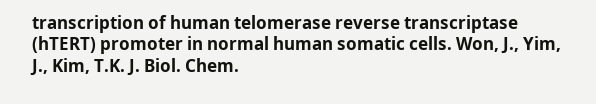transcription of human telomerase reverse transcriptase (hTERT) promoter in normal human somatic cells. Won, J., Yim, J., Kim, T.K. J. Biol. Chem.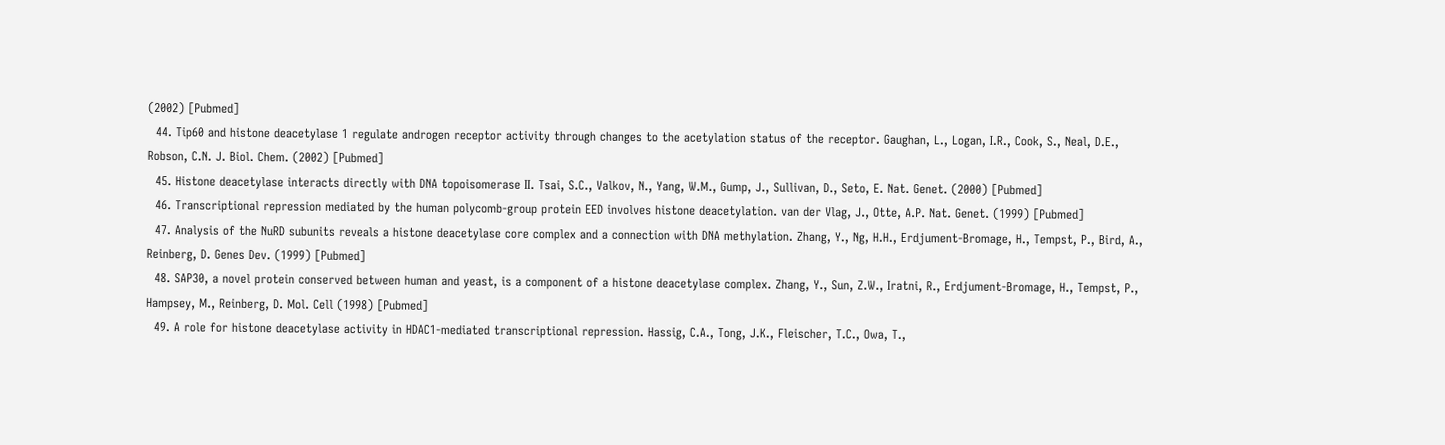(2002) [Pubmed]
  44. Tip60 and histone deacetylase 1 regulate androgen receptor activity through changes to the acetylation status of the receptor. Gaughan, L., Logan, I.R., Cook, S., Neal, D.E., Robson, C.N. J. Biol. Chem. (2002) [Pubmed]
  45. Histone deacetylase interacts directly with DNA topoisomerase II. Tsai, S.C., Valkov, N., Yang, W.M., Gump, J., Sullivan, D., Seto, E. Nat. Genet. (2000) [Pubmed]
  46. Transcriptional repression mediated by the human polycomb-group protein EED involves histone deacetylation. van der Vlag, J., Otte, A.P. Nat. Genet. (1999) [Pubmed]
  47. Analysis of the NuRD subunits reveals a histone deacetylase core complex and a connection with DNA methylation. Zhang, Y., Ng, H.H., Erdjument-Bromage, H., Tempst, P., Bird, A., Reinberg, D. Genes Dev. (1999) [Pubmed]
  48. SAP30, a novel protein conserved between human and yeast, is a component of a histone deacetylase complex. Zhang, Y., Sun, Z.W., Iratni, R., Erdjument-Bromage, H., Tempst, P., Hampsey, M., Reinberg, D. Mol. Cell (1998) [Pubmed]
  49. A role for histone deacetylase activity in HDAC1-mediated transcriptional repression. Hassig, C.A., Tong, J.K., Fleischer, T.C., Owa, T.,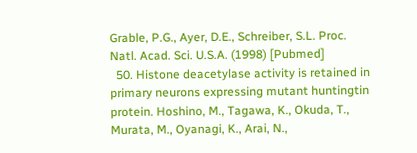Grable, P.G., Ayer, D.E., Schreiber, S.L. Proc. Natl. Acad. Sci. U.S.A. (1998) [Pubmed]
  50. Histone deacetylase activity is retained in primary neurons expressing mutant huntingtin protein. Hoshino, M., Tagawa, K., Okuda, T., Murata, M., Oyanagi, K., Arai, N.,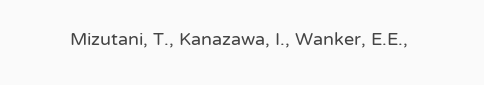Mizutani, T., Kanazawa, I., Wanker, E.E.,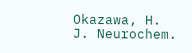Okazawa, H. J. Neurochem.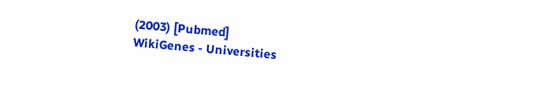(2003) [Pubmed]
WikiGenes - Universities